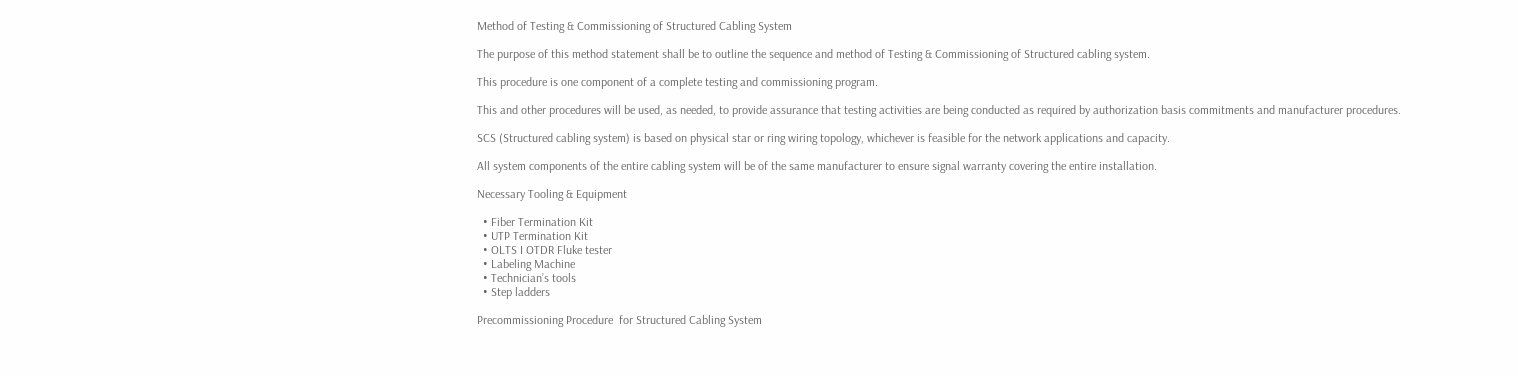Method of Testing & Commissioning of Structured Cabling System

The purpose of this method statement shall be to outline the sequence and method of Testing & Commissioning of Structured cabling system.

This procedure is one component of a complete testing and commissioning program.

This and other procedures will be used, as needed, to provide assurance that testing activities are being conducted as required by authorization basis commitments and manufacturer procedures.

SCS (Structured cabling system) is based on physical star or ring wiring topology, whichever is feasible for the network applications and capacity.

All system components of the entire cabling system will be of the same manufacturer to ensure signal warranty covering the entire installation.

Necessary Tooling & Equipment

  • Fiber Termination Kit
  • UTP Termination Kit
  • OLTS I OTDR Fluke tester
  • Labeling Machine
  • Technician’s tools
  • Step ladders

Precommissioning Procedure  for Structured Cabling System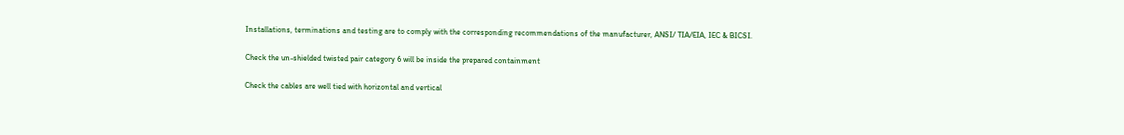Installations, terminations and testing are to comply with the corresponding recommendations of the manufacturer, ANSI/ TIA/EIA, IEC & BICSI.

Check the un-shielded twisted pair category 6 will be inside the prepared containment

Check the cables are well tied with horizontal and vertical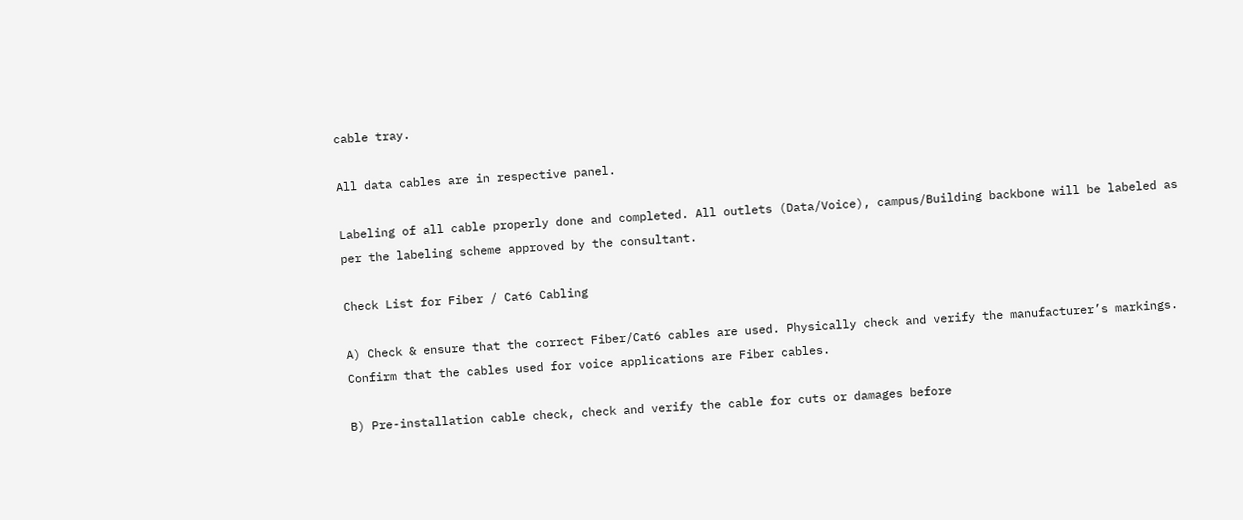cable tray.

All data cables are in respective panel.

Labeling of all cable properly done and completed. All outlets (Data/Voice), campus/Building backbone will be labeled as per the labeling scheme approved by the consultant.

Check List for Fiber / Cat6 Cabling

A) Check & ensure that the correct Fiber/Cat6 cables are used. Physically check and verify the manufacturer’s markings. Confirm that the cables used for voice applications are Fiber cables.

B) Pre-installation cable check, check and verify the cable for cuts or damages before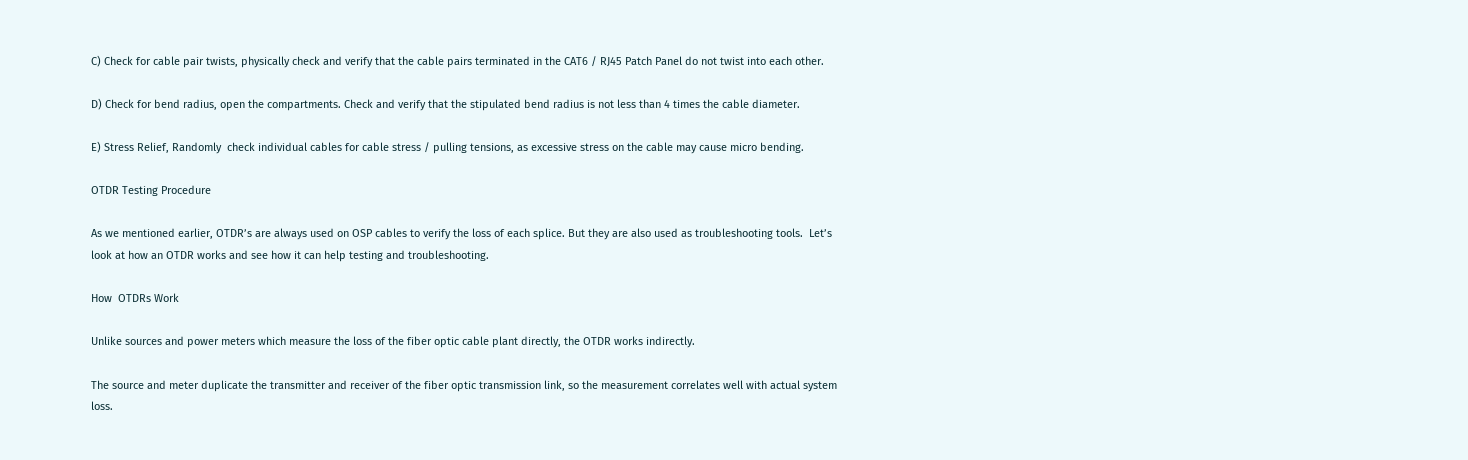C) Check for cable pair twists, physically check and verify that the cable pairs terminated in the CAT6 / RJ45 Patch Panel do not twist into each other.

D) Check for bend radius, open the compartments. Check and verify that the stipulated bend radius is not less than 4 times the cable diameter.

E) Stress Relief, Randomly  check individual cables for cable stress / pulling tensions, as excessive stress on the cable may cause micro bending.

OTDR Testing Procedure

As we mentioned earlier, OTDR’s are always used on OSP cables to verify the loss of each splice. But they are also used as troubleshooting tools.  Let’s look at how an OTDR works and see how it can help testing and troubleshooting.

How  OTDRs Work

Unlike sources and power meters which measure the loss of the fiber optic cable plant directly, the OTDR works indirectly.

The source and meter duplicate the transmitter and receiver of the fiber optic transmission link, so the measurement correlates well with actual system loss.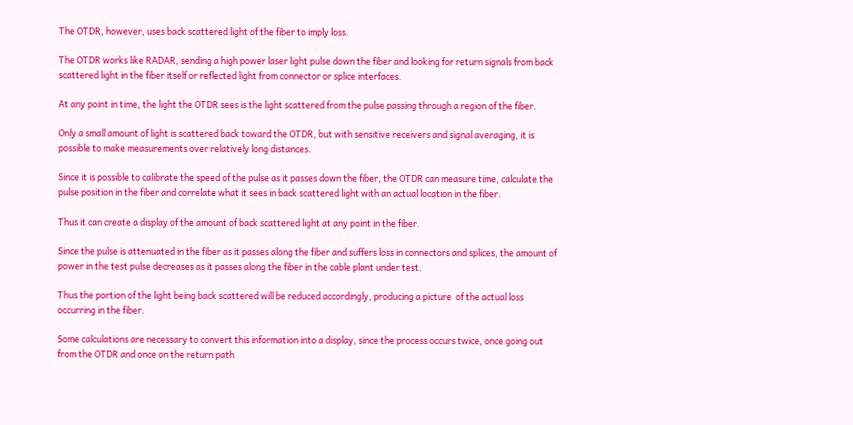The OTDR, however, uses back scattered light of the fiber to imply loss.

The OTDR works like RADAR, sending a high power laser light pulse down the fiber and looking for return signals from back scattered light in the fiber itself or reflected light from connector or splice interfaces.

At any point in time, the light the OTDR sees is the light scattered from the pulse passing through a region of the fiber.

Only a small amount of light is scattered back toward the OTDR, but with sensitive receivers and signal averaging, it is possible to make measurements over relatively long distances.

Since it is possible to calibrate the speed of the pulse as it passes down the fiber, the OTDR can measure time, calculate the pulse position in the fiber and correlate what it sees in back scattered light with an actual location in the fiber.

Thus it can create a display of the amount of back scattered light at any point in the fiber.

Since the pulse is attenuated in the fiber as it passes along the fiber and suffers loss in connectors and splices, the amount of power in the test pulse decreases as it passes along the fiber in the cable plant under test.

Thus the portion of the light being back scattered will be reduced accordingly, producing a picture  of the actual loss occurring in the fiber.

Some calculations are necessary to convert this information into a display, since the process occurs twice, once going out from the OTDR and once on the return path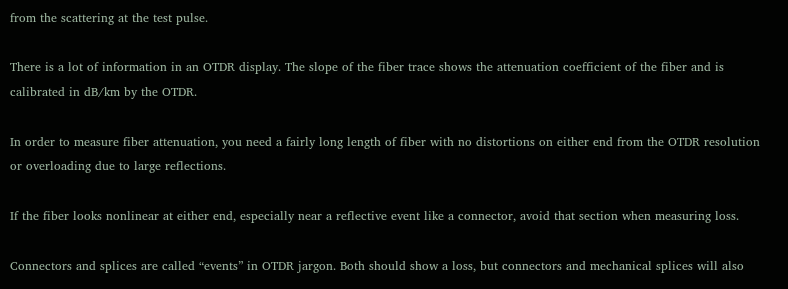from the scattering at the test pulse.

There is a lot of information in an OTDR display. The slope of the fiber trace shows the attenuation coefficient of the fiber and is calibrated in dB/km by the OTDR.

In order to measure fiber attenuation, you need a fairly long length of fiber with no distortions on either end from the OTDR resolution or overloading due to large reflections.

If the fiber looks nonlinear at either end, especially near a reflective event like a connector, avoid that section when measuring loss.

Connectors and splices are called “events” in OTDR jargon. Both should show a loss, but connectors and mechanical splices will also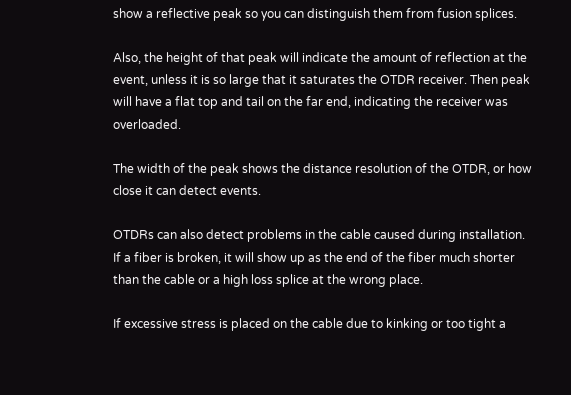show a reflective peak so you can distinguish them from fusion splices.

Also, the height of that peak will indicate the amount of reflection at the event, unless it is so large that it saturates the OTDR receiver. Then peak will have a flat top and tail on the far end, indicating the receiver was overloaded.

The width of the peak shows the distance resolution of the OTDR, or how close it can detect events.

OTDRs can also detect problems in the cable caused during installation. If a fiber is broken, it will show up as the end of the fiber much shorter than the cable or a high loss splice at the wrong place.

If excessive stress is placed on the cable due to kinking or too tight a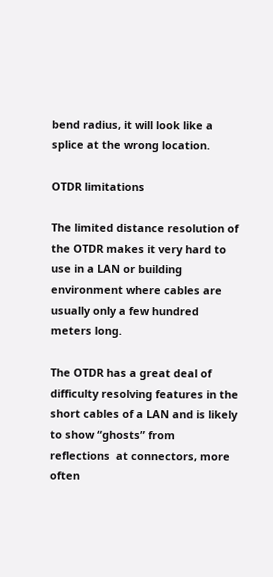bend radius, it will look like a splice at the wrong location.

OTDR limitations

The limited distance resolution of the OTDR makes it very hard to use in a LAN or building environment where cables are usually only a few hundred meters long.

The OTDR has a great deal of difficulty resolving features in the short cables of a LAN and is likely to show “ghosts” from  reflections  at connectors, more often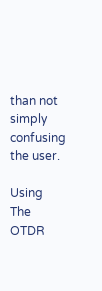than not simply confusing the user.

Using The OTDR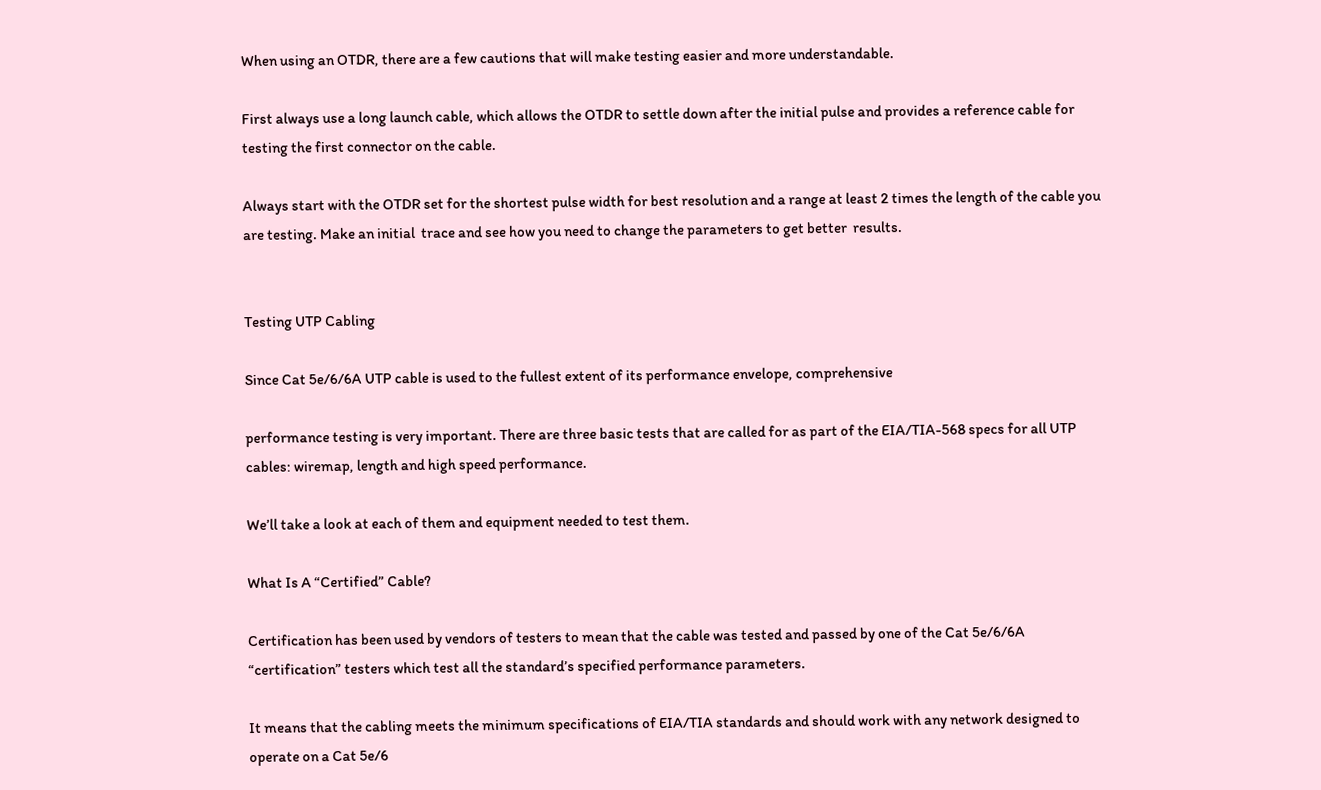When using an OTDR, there are a few cautions that will make testing easier and more understandable.

First always use a long launch cable, which allows the OTDR to settle down after the initial pulse and provides a reference cable for testing the first connector on the cable.

Always start with the OTDR set for the shortest pulse width for best resolution and a range at least 2 times the length of the cable you are testing. Make an initial  trace and see how you need to change the parameters to get better  results.


Testing UTP Cabling

Since Cat 5e/6/6A UTP cable is used to the fullest extent of its performance envelope, comprehensive

performance testing is very important. There are three basic tests that are called for as part of the EIA/TIA-568 specs for all UTP cables: wiremap, length and high speed performance.

We’ll take a look at each of them and equipment needed to test them.

What Is A “Certified” Cable?

Certification has been used by vendors of testers to mean that the cable was tested and passed by one of the Cat 5e/6/6A “certification” testers which test all the standard’s specified performance parameters.

It means that the cabling meets the minimum specifications of EIA/TIA standards and should work with any network designed to operate on a Cat 5e/6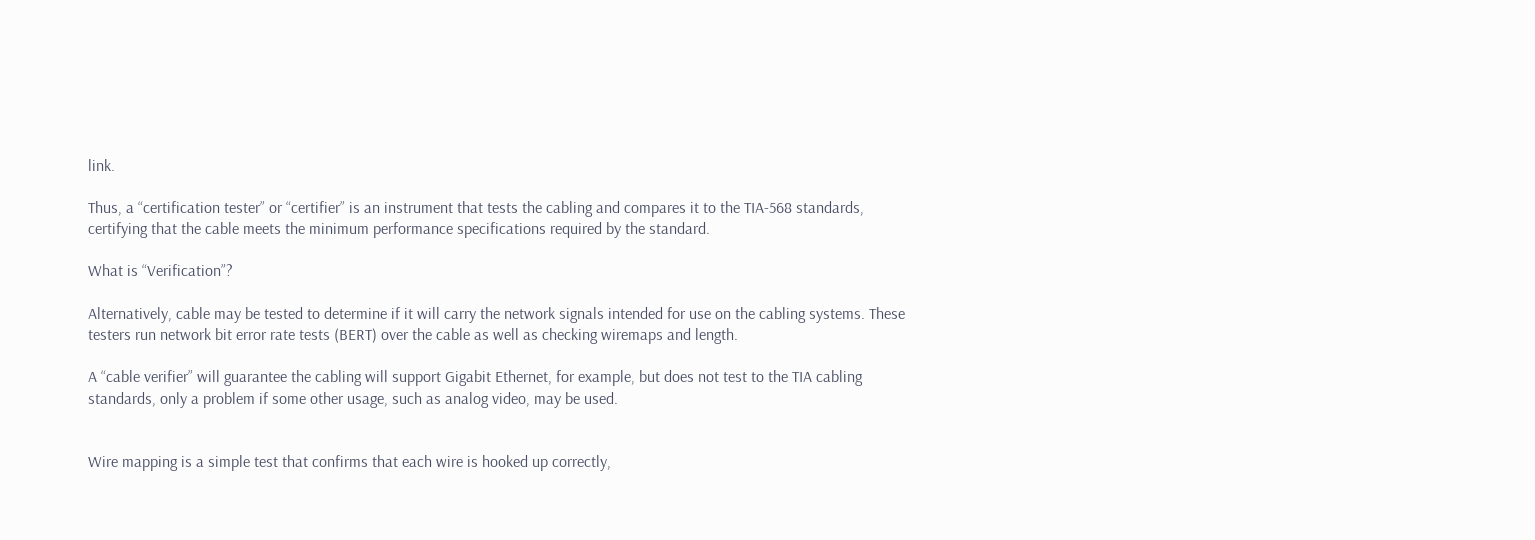link.

Thus, a “certification tester” or “certifier” is an instrument that tests the cabling and compares it to the TIA-568 standards, certifying that the cable meets the minimum performance specifications required by the standard.

What is “Verification”?

Alternatively, cable may be tested to determine if it will carry the network signals intended for use on the cabling systems. These testers run network bit error rate tests (BERT) over the cable as well as checking wiremaps and length.

A “cable verifier” will guarantee the cabling will support Gigabit Ethernet, for example, but does not test to the TIA cabling standards, only a problem if some other usage, such as analog video, may be used.


Wire mapping is a simple test that confirms that each wire is hooked up correctly,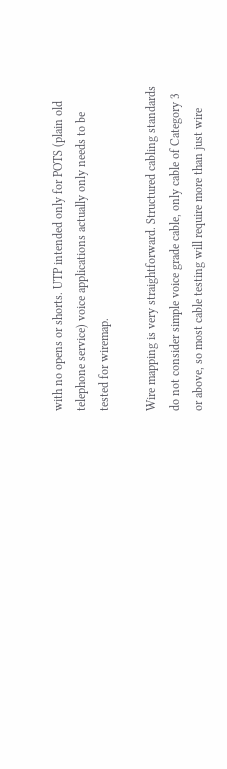with no opens or shorts. UTP intended only for POTS (plain old telephone service) voice applications actually only needs to be tested for wiremap.

Wire mapping is very straightforward. Structured cabling standards do not consider simple voice grade cable, only cable of Category 3 or above, so most cable testing will require more than just wire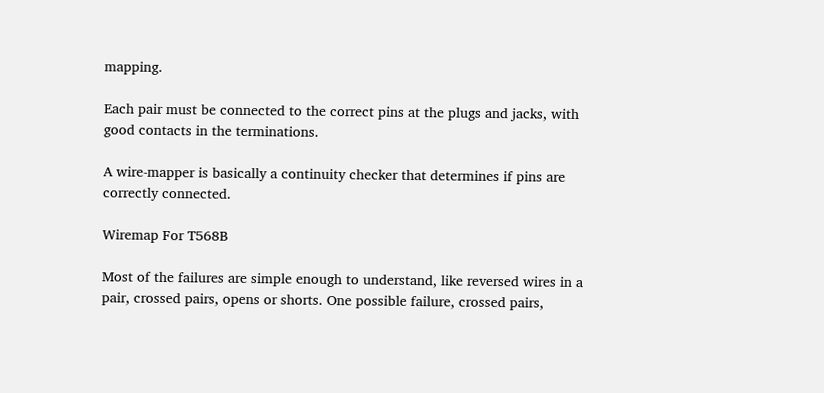mapping.

Each pair must be connected to the correct pins at the plugs and jacks, with good contacts in the terminations.

A wire-mapper is basically a continuity checker that determines if pins are correctly connected.

Wiremap For T568B

Most of the failures are simple enough to understand, like reversed wires in a pair, crossed pairs, opens or shorts. One possible failure, crossed pairs,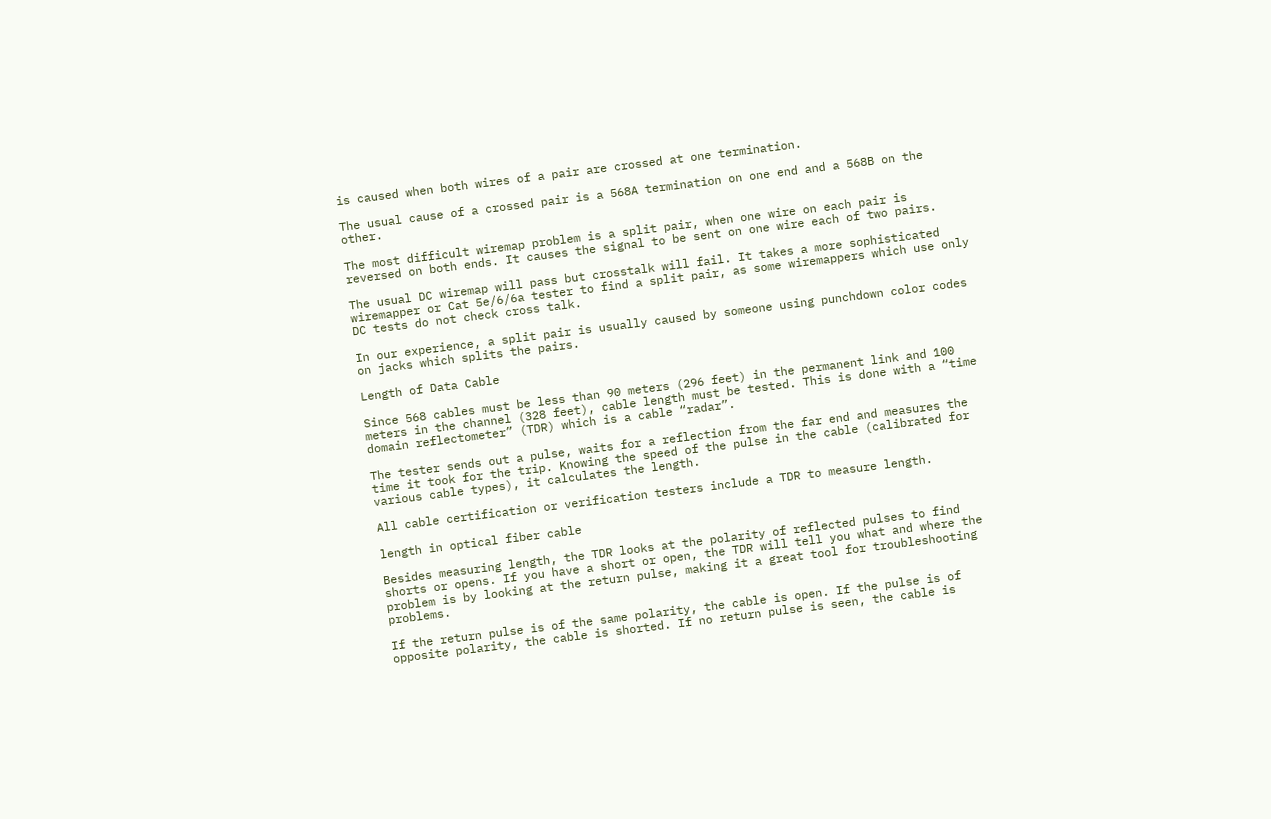is caused when both wires of a pair are crossed at one termination.

The usual cause of a crossed pair is a 568A termination on one end and a 568B on the other.

The most difficult wiremap problem is a split pair, when one wire on each pair is reversed on both ends. It causes the signal to be sent on one wire each of two pairs.

The usual DC wiremap will pass but crosstalk will fail. It takes a more sophisticated wiremapper or Cat 5e/6/6a tester to find a split pair, as some wiremappers which use only DC tests do not check cross talk.

In our experience, a split pair is usually caused by someone using punchdown color codes on jacks which splits the pairs.

Length of Data Cable

Since 568 cables must be less than 90 meters (296 feet) in the permanent link and 100 meters in the channel (328 feet), cable length must be tested. This is done with a “time domain reflectometer” (TDR) which is a cable “radar”.

The tester sends out a pulse, waits for a reflection from the far end and measures the time it took for the trip. Knowing the speed of the pulse in the cable (calibrated for various cable types), it calculates the length.

All cable certification or verification testers include a TDR to measure length.

length in optical fiber cable

Besides measuring length, the TDR looks at the polarity of reflected pulses to find shorts or opens. If you have a short or open, the TDR will tell you what and where the problem is by looking at the return pulse, making it a great tool for troubleshooting problems.

If the return pulse is of the same polarity, the cable is open. If the pulse is of opposite polarity, the cable is shorted. If no return pulse is seen, the cable is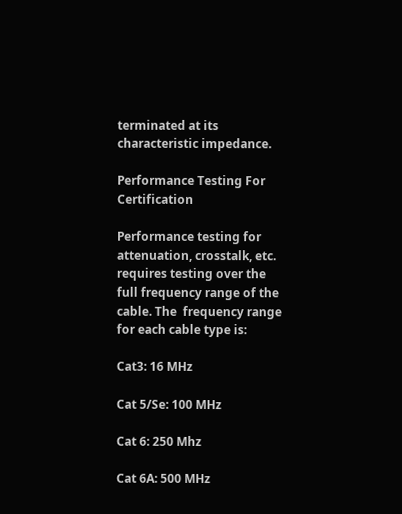terminated at its characteristic impedance.

Performance Testing For Certification

Performance testing for attenuation, crosstalk, etc. requires testing over the full frequency range of the cable. The  frequency range for each cable type is:

Cat3: 16 MHz

Cat 5/Se: 100 MHz

Cat 6: 250 Mhz

Cat 6A: 500 MHz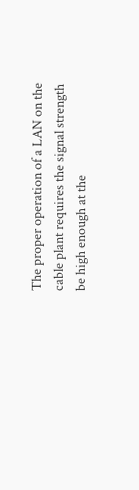The proper operation of a LAN on the cable plant requires the signal strength be high enough at the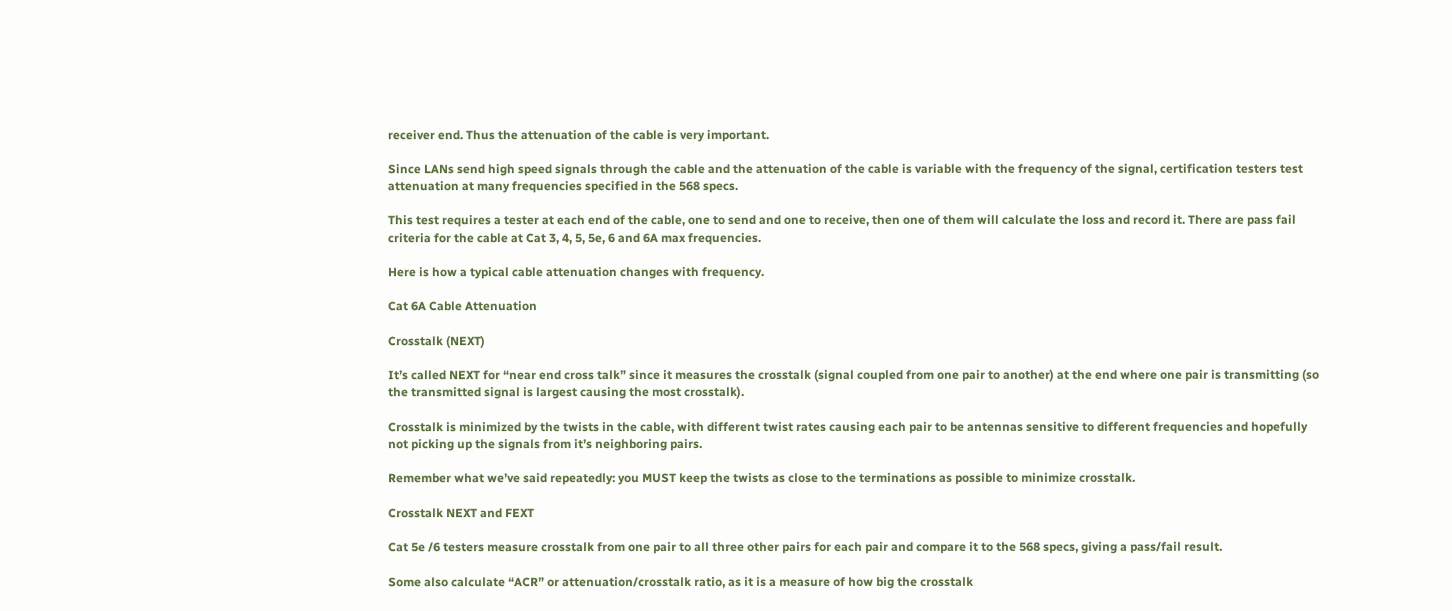receiver end. Thus the attenuation of the cable is very important.

Since LANs send high speed signals through the cable and the attenuation of the cable is variable with the frequency of the signal, certification testers test attenuation at many frequencies specified in the 568 specs.

This test requires a tester at each end of the cable, one to send and one to receive, then one of them will calculate the loss and record it. There are pass fail criteria for the cable at Cat 3, 4, 5, 5e, 6 and 6A max frequencies.

Here is how a typical cable attenuation changes with frequency.

Cat 6A Cable Attenuation

Crosstalk (NEXT)

It’s called NEXT for “near end cross talk” since it measures the crosstalk (signal coupled from one pair to another) at the end where one pair is transmitting (so the transmitted signal is largest causing the most crosstalk).

Crosstalk is minimized by the twists in the cable, with different twist rates causing each pair to be antennas sensitive to different frequencies and hopefully not picking up the signals from it’s neighboring pairs.

Remember what we’ve said repeatedly: you MUST keep the twists as close to the terminations as possible to minimize crosstalk.

Crosstalk NEXT and FEXT

Cat 5e /6 testers measure crosstalk from one pair to all three other pairs for each pair and compare it to the 568 specs, giving a pass/fail result.

Some also calculate “ACR” or attenuation/crosstalk ratio, as it is a measure of how big the crosstalk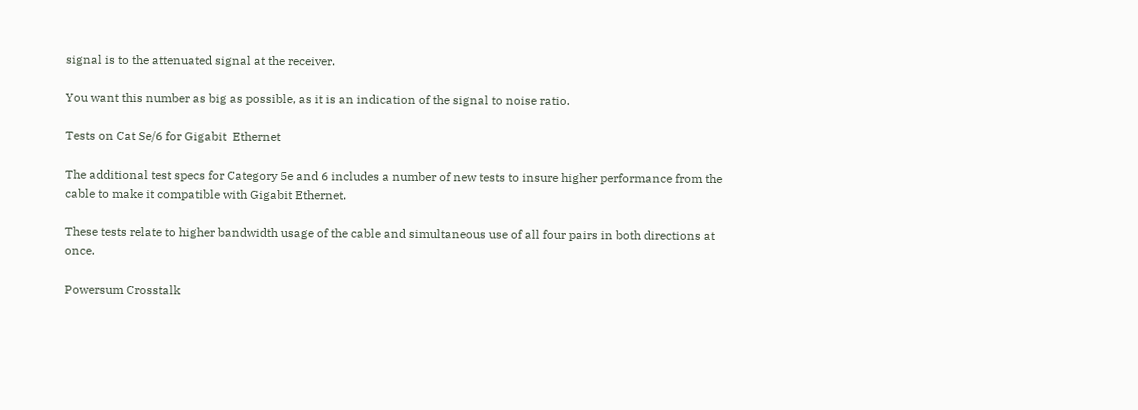signal is to the attenuated signal at the receiver.

You want this number as big as possible, as it is an indication of the signal to noise ratio.

Tests on Cat Se/6 for Gigabit  Ethernet

The additional test specs for Category 5e and 6 includes a number of new tests to insure higher performance from the cable to make it compatible with Gigabit Ethernet.

These tests relate to higher bandwidth usage of the cable and simultaneous use of all four pairs in both directions at once.

Powersum Crosstalk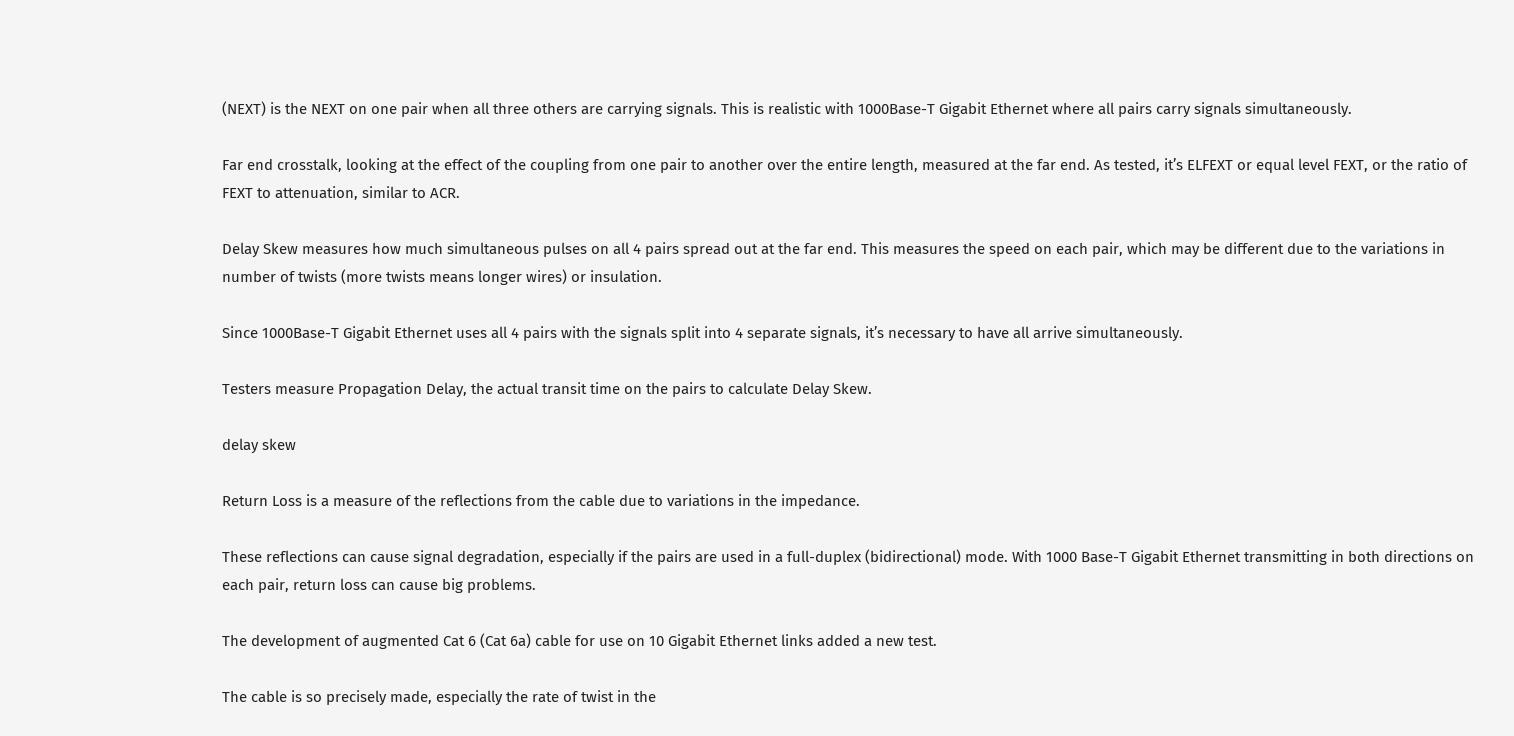(NEXT) is the NEXT on one pair when all three others are carrying signals. This is realistic with 1000Base-T Gigabit Ethernet where all pairs carry signals simultaneously.

Far end crosstalk, looking at the effect of the coupling from one pair to another over the entire length, measured at the far end. As tested, it’s ELFEXT or equal level FEXT, or the ratio of FEXT to attenuation, similar to ACR.

Delay Skew measures how much simultaneous pulses on all 4 pairs spread out at the far end. This measures the speed on each pair, which may be different due to the variations in number of twists (more twists means longer wires) or insulation.

Since 1000Base-T Gigabit Ethernet uses all 4 pairs with the signals split into 4 separate signals, it’s necessary to have all arrive simultaneously.

Testers measure Propagation Delay, the actual transit time on the pairs to calculate Delay Skew.

delay skew

Return Loss is a measure of the reflections from the cable due to variations in the impedance.

These reflections can cause signal degradation, especially if the pairs are used in a full-duplex (bidirectional) mode. With 1000 Base-T Gigabit Ethernet transmitting in both directions on each pair, return loss can cause big problems.

The development of augmented Cat 6 (Cat 6a) cable for use on 10 Gigabit Ethernet links added a new test.

The cable is so precisely made, especially the rate of twist in the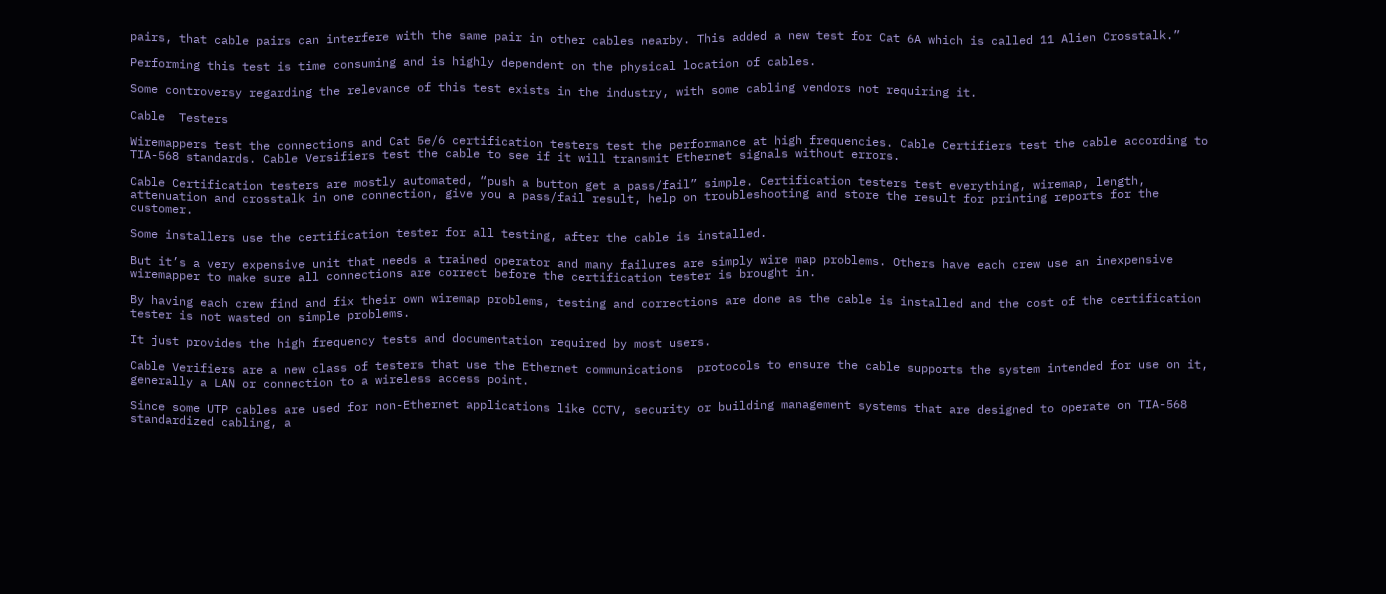pairs, that cable pairs can interfere with the same pair in other cables nearby. This added a new test for Cat 6A which is called 11 Alien Crosstalk.”

Performing this test is time consuming and is highly dependent on the physical location of cables.

Some controversy regarding the relevance of this test exists in the industry, with some cabling vendors not requiring it.

Cable  Testers

Wiremappers test the connections and Cat 5e/6 certification testers test the performance at high frequencies. Cable Certifiers test the cable according to TIA-568 standards. Cable Versifiers test the cable to see if it will transmit Ethernet signals without errors.

Cable Certification testers are mostly automated, “push a button get a pass/fail” simple. Certification testers test everything, wiremap, length, attenuation and crosstalk in one connection, give you a pass/fail result, help on troubleshooting and store the result for printing reports for the customer.

Some installers use the certification tester for all testing, after the cable is installed.

But it’s a very expensive unit that needs a trained operator and many failures are simply wire map problems. Others have each crew use an inexpensive wiremapper to make sure all connections are correct before the certification tester is brought in.

By having each crew find and fix their own wiremap problems, testing and corrections are done as the cable is installed and the cost of the certification tester is not wasted on simple problems.

It just provides the high frequency tests and documentation required by most users.

Cable Verifiers are a new class of testers that use the Ethernet communications  protocols to ensure the cable supports the system intended for use on it, generally a LAN or connection to a wireless access point.

Since some UTP cables are used for non-Ethernet applications like CCTV, security or building management systems that are designed to operate on TIA-568 standardized cabling, a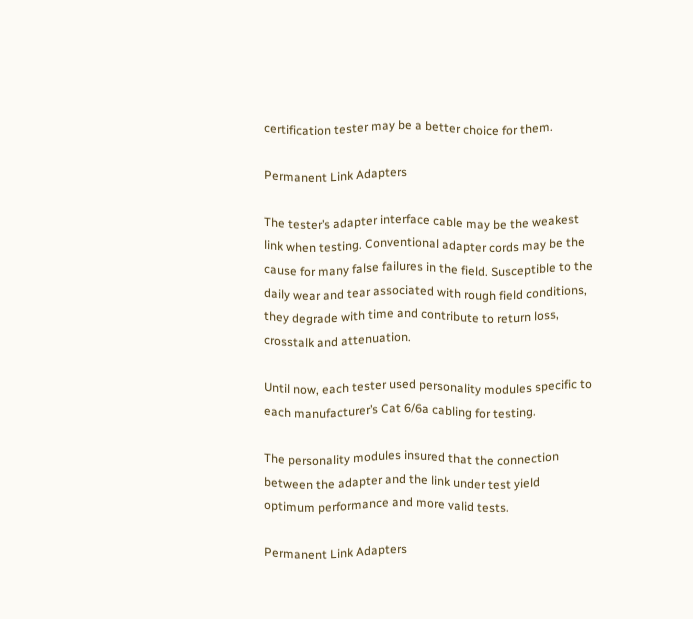certification tester may be a better choice for them.

Permanent Link Adapters

The tester’s adapter interface cable may be the weakest link when testing. Conventional adapter cords may be the cause for many false failures in the field. Susceptible to the daily wear and tear associated with rough field conditions, they degrade with time and contribute to return loss, crosstalk and attenuation.

Until now, each tester used personality modules specific to each manufacturer’s Cat 6/6a cabling for testing.

The personality modules insured that the connection between the adapter and the link under test yield optimum performance and more valid tests.

Permanent Link Adapters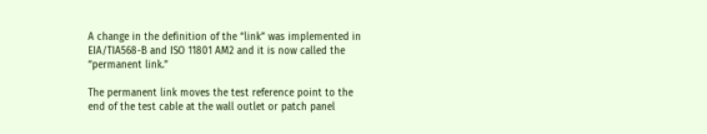A change in the definition of the “link” was implemented in EIA/TIA568-B and ISO 11801 AM2 and it is now called the “permanent link.”

The permanent link moves the test reference point to the end of the test cable at the wall outlet or patch panel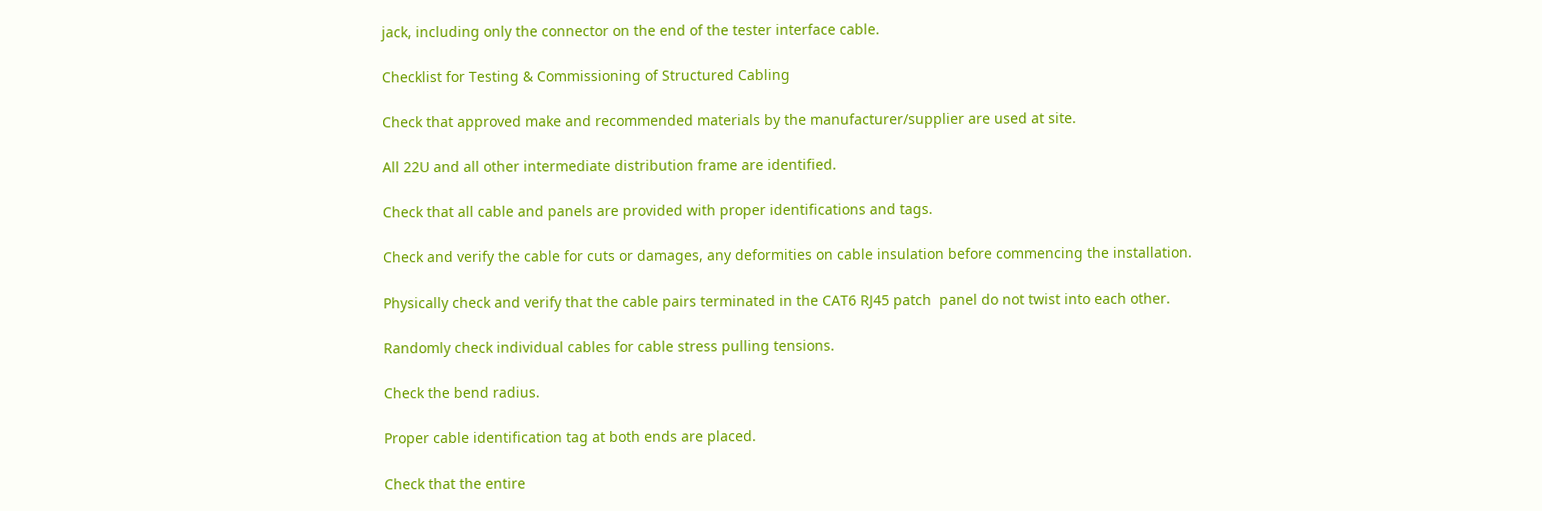jack, including only the connector on the end of the tester interface cable.

Checklist for Testing & Commissioning of Structured Cabling

Check that approved make and recommended materials by the manufacturer/supplier are used at site.

All 22U and all other intermediate distribution frame are identified.

Check that all cable and panels are provided with proper identifications and tags.

Check and verify the cable for cuts or damages, any deformities on cable insulation before commencing the installation.

Physically check and verify that the cable pairs terminated in the CAT6 RJ45 patch  panel do not twist into each other.

Randomly check individual cables for cable stress pulling tensions.

Check the bend radius.

Proper cable identification tag at both ends are placed.

Check that the entire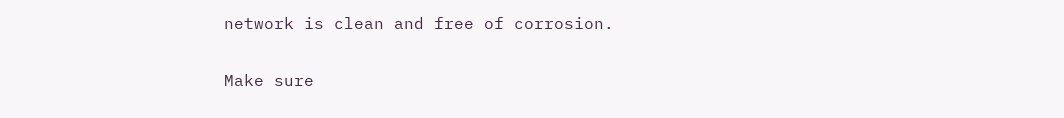network is clean and free of corrosion.

Make sure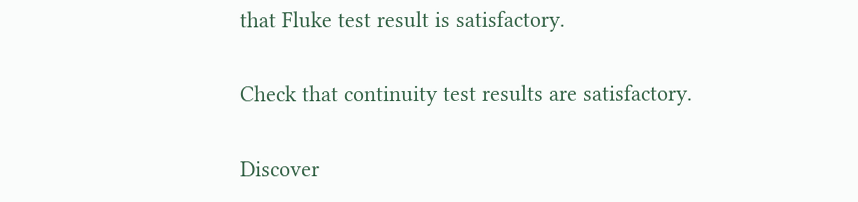that Fluke test result is satisfactory.

Check that continuity test results are satisfactory.

Discover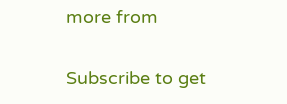more from

Subscribe to get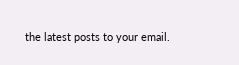the latest posts to your email.